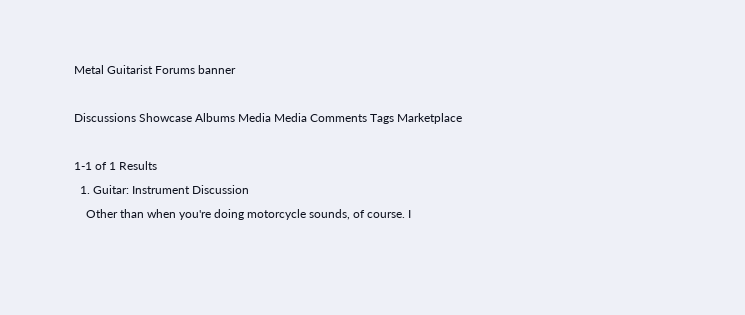Metal Guitarist Forums banner

Discussions Showcase Albums Media Media Comments Tags Marketplace

1-1 of 1 Results
  1. Guitar: Instrument Discussion
    Other than when you're doing motorcycle sounds, of course. I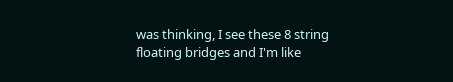was thinking, I see these 8 string floating bridges and I'm like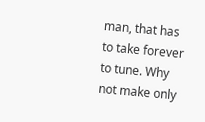man, that has to take forever to tune. Why not make only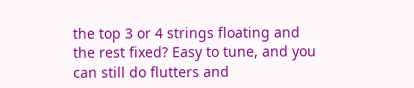the top 3 or 4 strings floating and the rest fixed? Easy to tune, and you can still do flutters and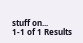stuff on...
1-1 of 1 Results